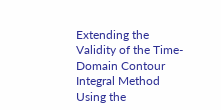Extending the Validity of the Time-Domain Contour Integral Method Using the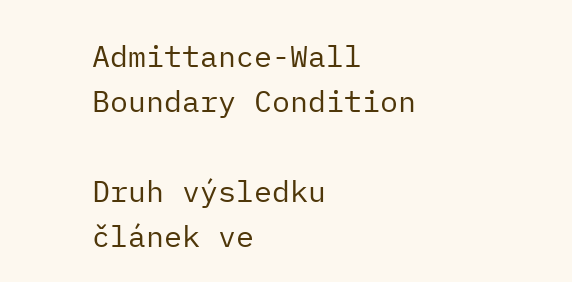Admittance-Wall Boundary Condition

Druh výsledku
článek ve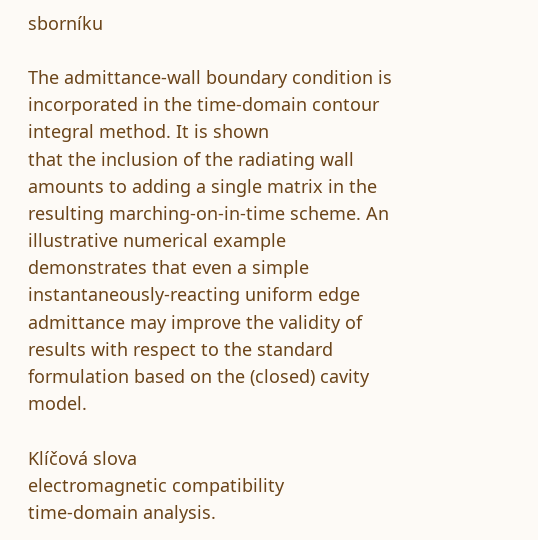sborníku

The admittance-wall boundary condition is incorporated in the time-domain contour integral method. It is shown
that the inclusion of the radiating wall amounts to adding a single matrix in the resulting marching-on-in-time scheme. An
illustrative numerical example demonstrates that even a simple instantaneously-reacting uniform edge admittance may improve the validity of results with respect to the standard formulation based on the (closed) cavity model.

Klíčová slova
electromagnetic compatibility
time-domain analysis.